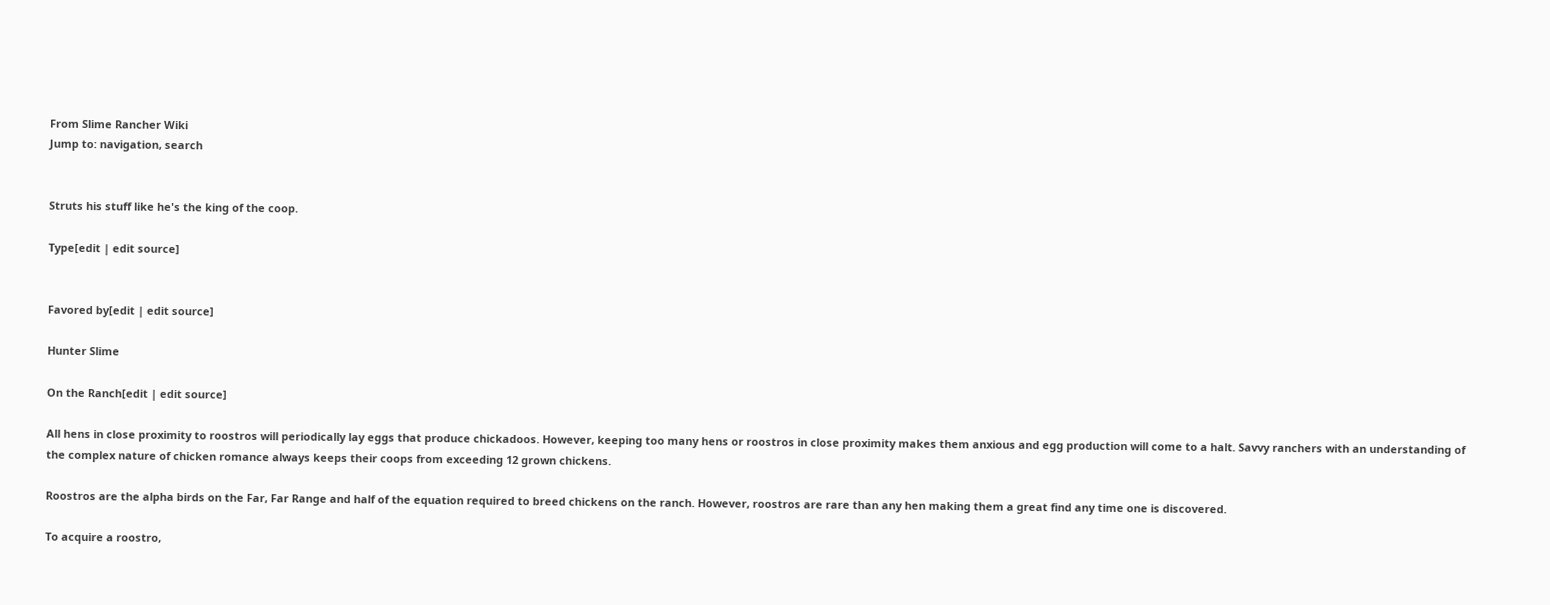From Slime Rancher Wiki
Jump to: navigation, search


Struts his stuff like he's the king of the coop.

Type[edit | edit source]


Favored by[edit | edit source]

Hunter Slime

On the Ranch[edit | edit source]

All hens in close proximity to roostros will periodically lay eggs that produce chickadoos. However, keeping too many hens or roostros in close proximity makes them anxious and egg production will come to a halt. Savvy ranchers with an understanding of the complex nature of chicken romance always keeps their coops from exceeding 12 grown chickens.

Roostros are the alpha birds on the Far, Far Range and half of the equation required to breed chickens on the ranch. However, roostros are rare than any hen making them a great find any time one is discovered.

To acquire a roostro,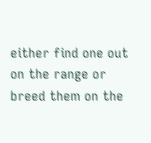either find one out on the range or breed them on the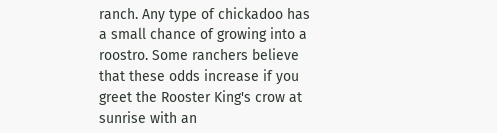ranch. Any type of chickadoo has a small chance of growing into a roostro. Some ranchers believe that these odds increase if you greet the Rooster King's crow at sunrise with an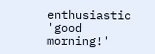enthusiastic 'good morning!'